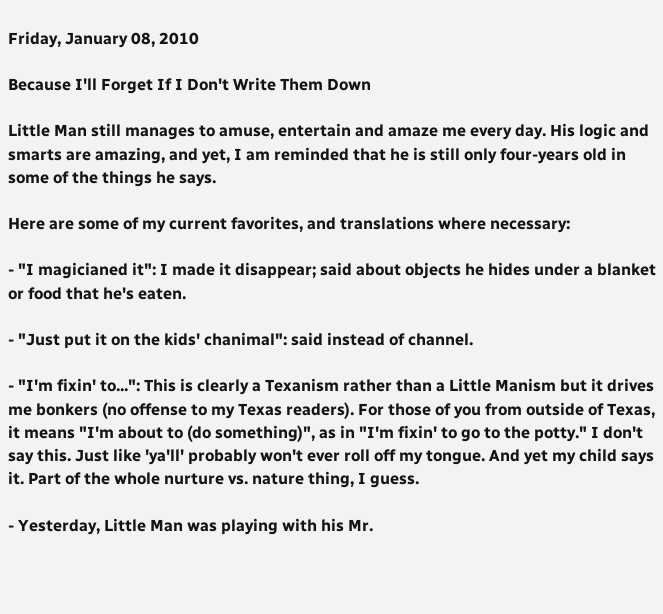Friday, January 08, 2010

Because I'll Forget If I Don't Write Them Down

Little Man still manages to amuse, entertain and amaze me every day. His logic and smarts are amazing, and yet, I am reminded that he is still only four-years old in some of the things he says.

Here are some of my current favorites, and translations where necessary:

- "I magicianed it": I made it disappear; said about objects he hides under a blanket or food that he's eaten.

- "Just put it on the kids' chanimal": said instead of channel.

- "I'm fixin' to...": This is clearly a Texanism rather than a Little Manism but it drives me bonkers (no offense to my Texas readers). For those of you from outside of Texas, it means "I'm about to (do something)", as in "I'm fixin' to go to the potty." I don't say this. Just like 'ya'll' probably won't ever roll off my tongue. And yet my child says it. Part of the whole nurture vs. nature thing, I guess.

- Yesterday, Little Man was playing with his Mr.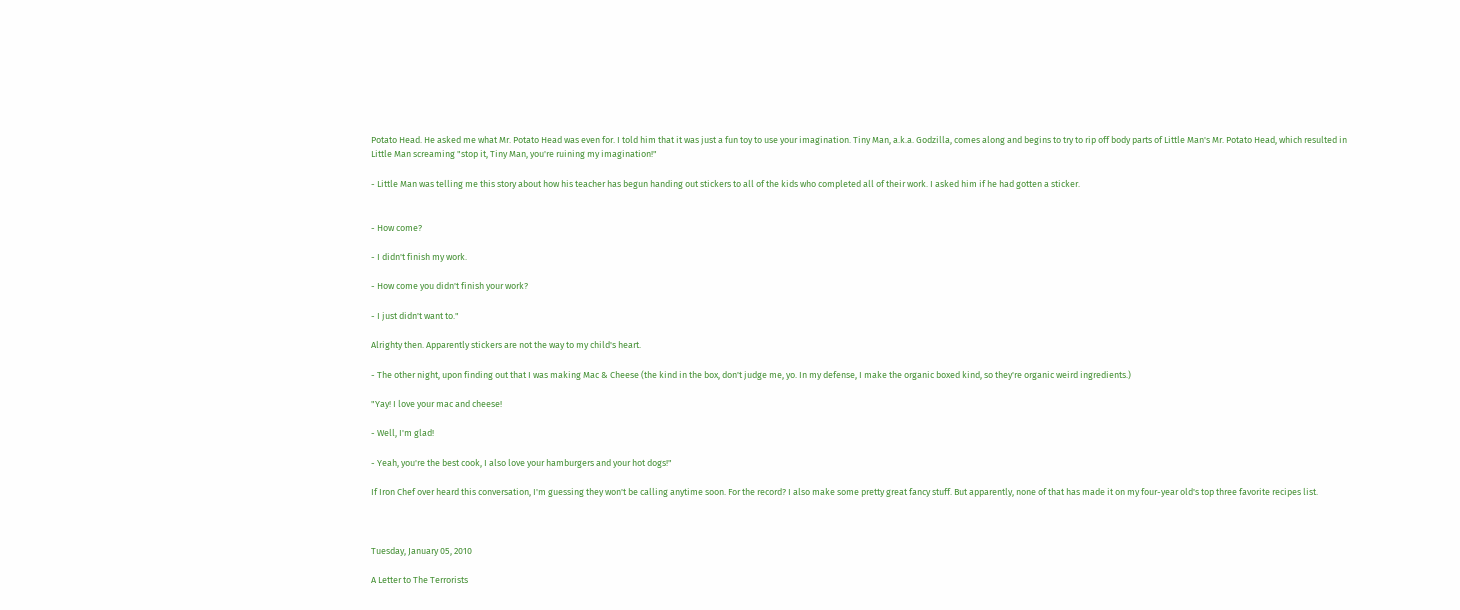Potato Head. He asked me what Mr. Potato Head was even for. I told him that it was just a fun toy to use your imagination. Tiny Man, a.k.a. Godzilla, comes along and begins to try to rip off body parts of Little Man's Mr. Potato Head, which resulted in Little Man screaming "stop it, Tiny Man, you're ruining my imagination!"

- Little Man was telling me this story about how his teacher has begun handing out stickers to all of the kids who completed all of their work. I asked him if he had gotten a sticker.


- How come?

- I didn't finish my work.

- How come you didn't finish your work?

- I just didn't want to."

Alrighty then. Apparently stickers are not the way to my child's heart.

- The other night, upon finding out that I was making Mac & Cheese (the kind in the box, don't judge me, yo. In my defense, I make the organic boxed kind, so they're organic weird ingredients.)

"Yay! I love your mac and cheese!

- Well, I'm glad!

- Yeah, you're the best cook, I also love your hamburgers and your hot dogs!"

If Iron Chef over heard this conversation, I'm guessing they won't be calling anytime soon. For the record? I also make some pretty great fancy stuff. But apparently, none of that has made it on my four-year old's top three favorite recipes list.



Tuesday, January 05, 2010

A Letter to The Terrorists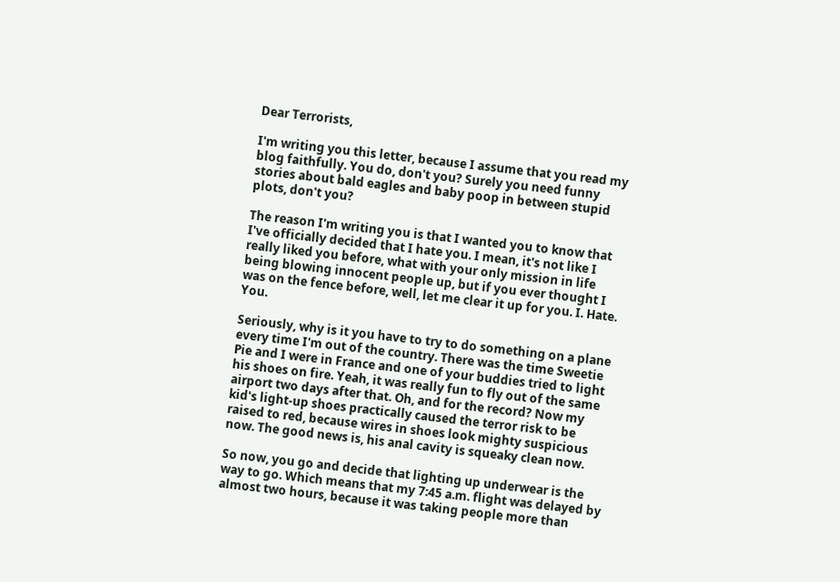Dear Terrorists,

I'm writing you this letter, because I assume that you read my blog faithfully. You do, don't you? Surely you need funny stories about bald eagles and baby poop in between stupid plots, don't you?

The reason I'm writing you is that I wanted you to know that I've officially decided that I hate you. I mean, it's not like I really liked you before, what with your only mission in life being blowing innocent people up, but if you ever thought I was on the fence before, well, let me clear it up for you. I. Hate. You.

Seriously, why is it you have to try to do something on a plane every time I'm out of the country. There was the time Sweetie Pie and I were in France and one of your buddies tried to light his shoes on fire. Yeah, it was really fun to fly out of the same airport two days after that. Oh, and for the record? Now my kid's light-up shoes practically caused the terror risk to be raised to red, because wires in shoes look mighty suspicious now. The good news is, his anal cavity is squeaky clean now.

So now, you go and decide that lighting up underwear is the way to go. Which means that my 7:45 a.m. flight was delayed by almost two hours, because it was taking people more than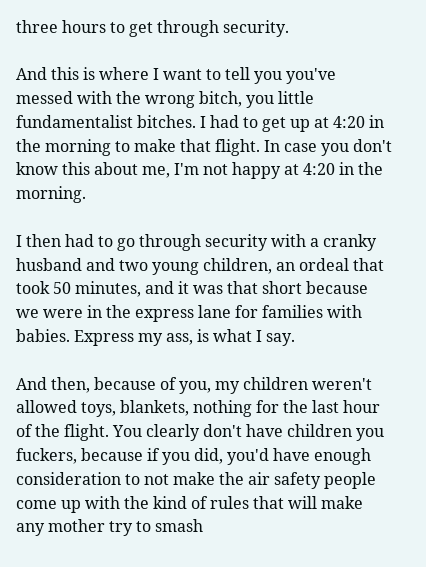three hours to get through security.

And this is where I want to tell you you've messed with the wrong bitch, you little fundamentalist bitches. I had to get up at 4:20 in the morning to make that flight. In case you don't know this about me, I'm not happy at 4:20 in the morning.

I then had to go through security with a cranky husband and two young children, an ordeal that took 50 minutes, and it was that short because we were in the express lane for families with babies. Express my ass, is what I say.

And then, because of you, my children weren't allowed toys, blankets, nothing for the last hour of the flight. You clearly don't have children you fuckers, because if you did, you'd have enough consideration to not make the air safety people come up with the kind of rules that will make any mother try to smash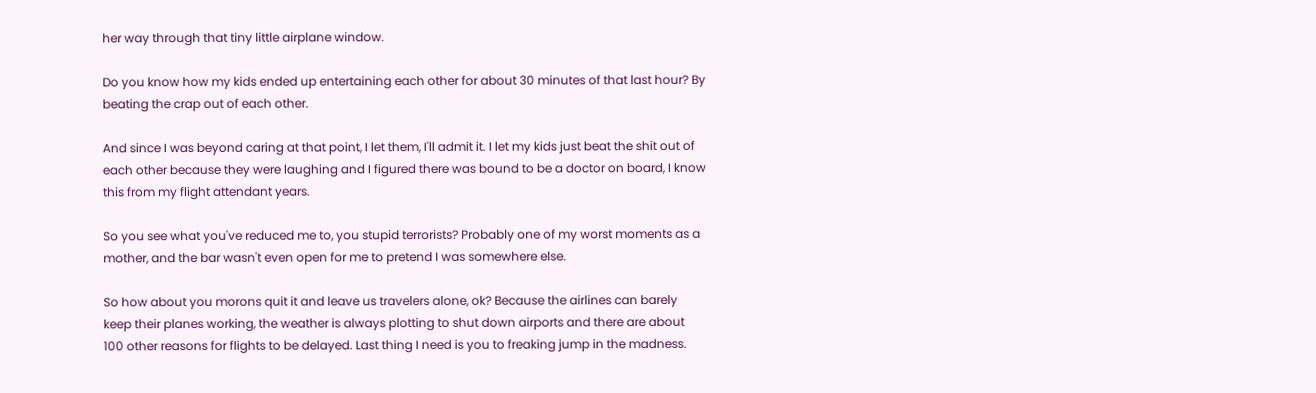her way through that tiny little airplane window.

Do you know how my kids ended up entertaining each other for about 30 minutes of that last hour? By beating the crap out of each other.

And since I was beyond caring at that point, I let them, I'll admit it. I let my kids just beat the shit out of each other because they were laughing and I figured there was bound to be a doctor on board, I know this from my flight attendant years.

So you see what you've reduced me to, you stupid terrorists? Probably one of my worst moments as a mother, and the bar wasn't even open for me to pretend I was somewhere else.

So how about you morons quit it and leave us travelers alone, ok? Because the airlines can barely keep their planes working, the weather is always plotting to shut down airports and there are about 100 other reasons for flights to be delayed. Last thing I need is you to freaking jump in the madness.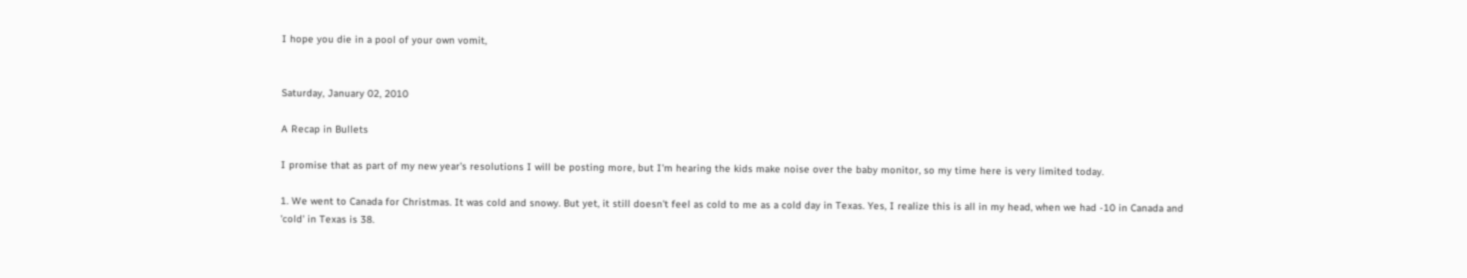I hope you die in a pool of your own vomit,


Saturday, January 02, 2010

A Recap in Bullets

I promise that as part of my new year's resolutions I will be posting more, but I'm hearing the kids make noise over the baby monitor, so my time here is very limited today.

1. We went to Canada for Christmas. It was cold and snowy. But yet, it still doesn't feel as cold to me as a cold day in Texas. Yes, I realize this is all in my head, when we had -10 in Canada and 'cold' in Texas is 38.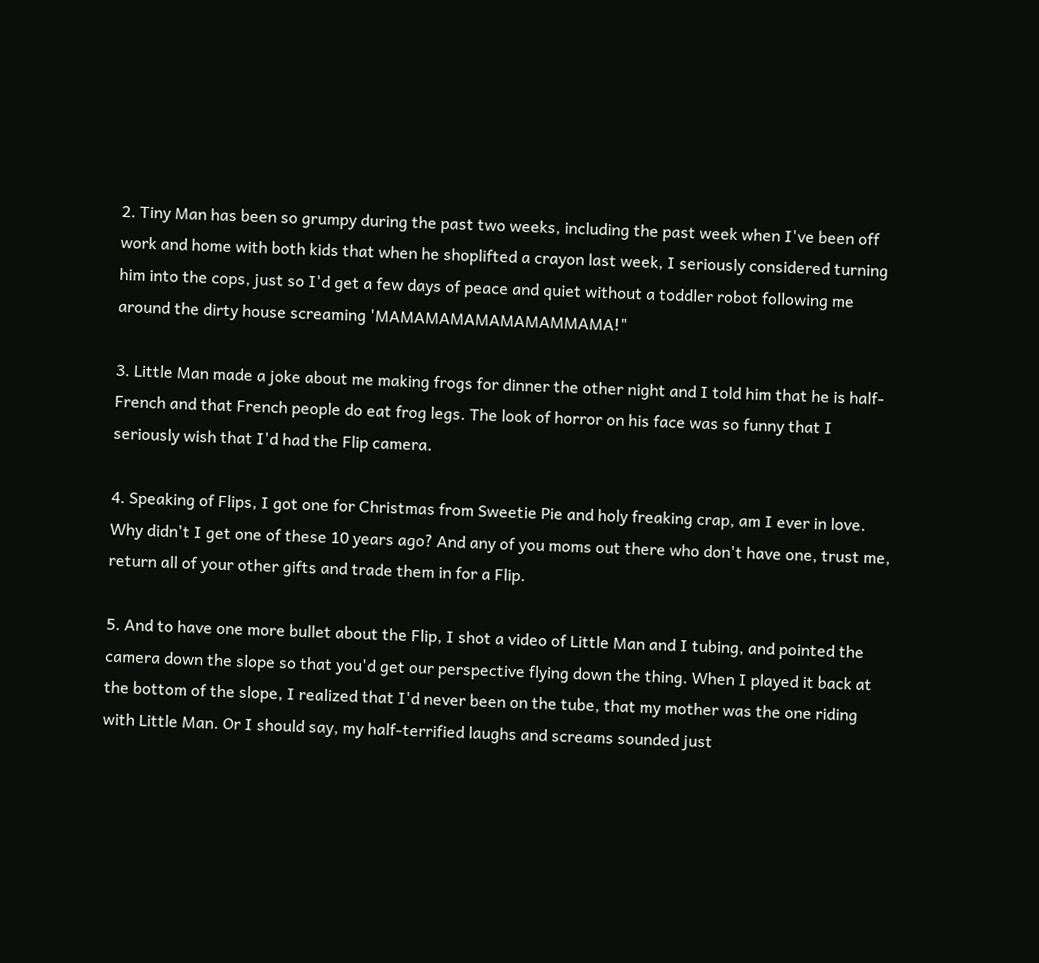2. Tiny Man has been so grumpy during the past two weeks, including the past week when I've been off work and home with both kids that when he shoplifted a crayon last week, I seriously considered turning him into the cops, just so I'd get a few days of peace and quiet without a toddler robot following me around the dirty house screaming 'MAMAMAMAMAMAMAMMAMA!"

3. Little Man made a joke about me making frogs for dinner the other night and I told him that he is half-French and that French people do eat frog legs. The look of horror on his face was so funny that I seriously wish that I'd had the Flip camera.

4. Speaking of Flips, I got one for Christmas from Sweetie Pie and holy freaking crap, am I ever in love. Why didn't I get one of these 10 years ago? And any of you moms out there who don't have one, trust me, return all of your other gifts and trade them in for a Flip.

5. And to have one more bullet about the Flip, I shot a video of Little Man and I tubing, and pointed the camera down the slope so that you'd get our perspective flying down the thing. When I played it back at the bottom of the slope, I realized that I'd never been on the tube, that my mother was the one riding with Little Man. Or I should say, my half-terrified laughs and screams sounded just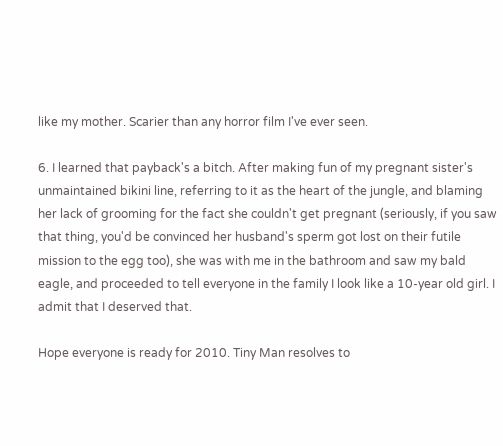like my mother. Scarier than any horror film I've ever seen.

6. I learned that payback's a bitch. After making fun of my pregnant sister's unmaintained bikini line, referring to it as the heart of the jungle, and blaming her lack of grooming for the fact she couldn't get pregnant (seriously, if you saw that thing, you'd be convinced her husband's sperm got lost on their futile mission to the egg too), she was with me in the bathroom and saw my bald eagle, and proceeded to tell everyone in the family I look like a 10-year old girl. I admit that I deserved that.

Hope everyone is ready for 2010. Tiny Man resolves to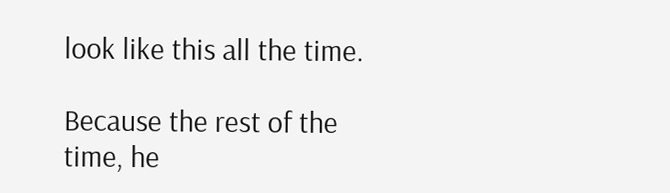look like this all the time.

Because the rest of the time, he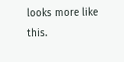looks more like this.